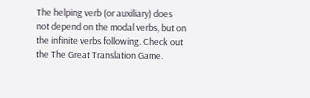The helping verb (or auxiliary) does not depend on the modal verbs, but on the infinite verbs following. Check out the The Great Translation Game.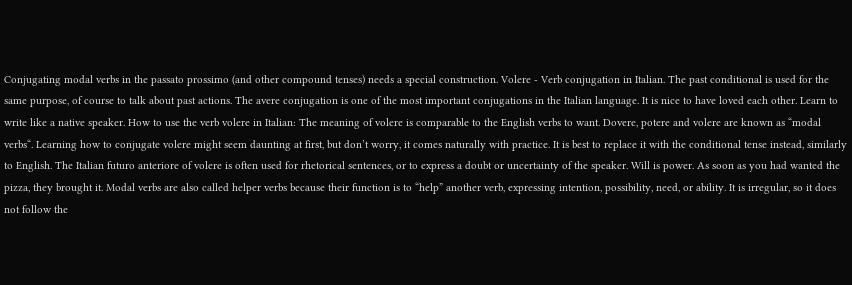Conjugating modal verbs in the passato prossimo (and other compound tenses) needs a special construction. Volere - Verb conjugation in Italian. The past conditional is used for the same purpose, of course to talk about past actions. The avere conjugation is one of the most important conjugations in the Italian language. It is nice to have loved each other. Learn to write like a native speaker. How to use the verb volere in Italian: The meaning of volere is comparable to the English verbs to want. Dovere, potere and volere are known as “modal verbs“. Learning how to conjugate volere might seem daunting at first, but don’t worry, it comes naturally with practice. It is best to replace it with the conditional tense instead, similarly to English. The Italian futuro anteriore of volere is often used for rhetorical sentences, or to express a doubt or uncertainty of the speaker. Will is power. As soon as you had wanted the pizza, they brought it. Modal verbs are also called helper verbs because their function is to “help” another verb, expressing intention, possibility, need, or ability. It is irregular, so it does not follow the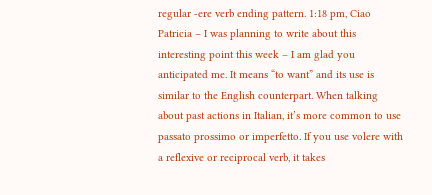regular -ere verb ending pattern. 1:18 pm, Ciao Patricia – I was planning to write about this interesting point this week – I am glad you anticipated me. It means “to want” and its use is similar to the English counterpart. When talking about past actions in Italian, it’s more common to use passato prossimo or imperfetto. If you use volere with a reflexive or reciprocal verb, it takes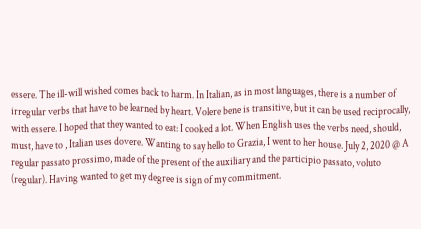essere. The ill-will wished comes back to harm. In Italian, as in most languages, there is a number of irregular verbs that have to be learned by heart. Volere bene is transitive, but it can be used reciprocally, with essere. I hoped that they wanted to eat: I cooked a lot. When English uses the verbs need, should, must, have to , Italian uses dovere. Wanting to say hello to Grazia, I went to her house. July 2, 2020 @ A regular passato prossimo, made of the present of the auxiliary and the participio passato, voluto (regular). Having wanted to get my degree is sign of my commitment.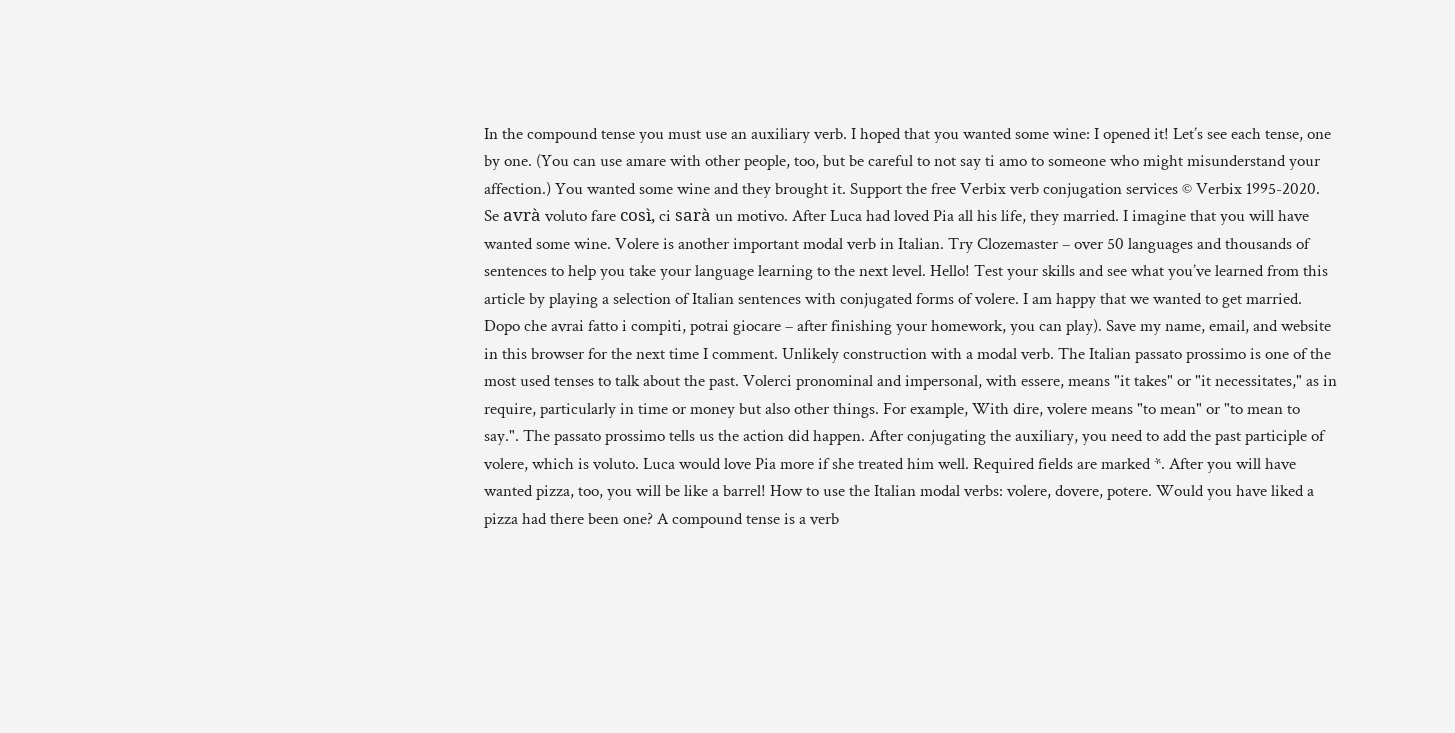In the compound tense you must use an auxiliary verb. I hoped that you wanted some wine: I opened it! Let’s see each tense, one by one. (You can use amare with other people, too, but be careful to not say ti amo to someone who might misunderstand your affection.) You wanted some wine and they brought it. Support the free Verbix verb conjugation services © Verbix 1995-2020. Se avrà voluto fare così, ci sarà un motivo. After Luca had loved Pia all his life, they married. I imagine that you will have wanted some wine. Volere is another important modal verb in Italian. Try Clozemaster – over 50 languages and thousands of sentences to help you take your language learning to the next level. Hello! Test your skills and see what you’ve learned from this article by playing a selection of Italian sentences with conjugated forms of volere. I am happy that we wanted to get married. Dopo che avrai fatto i compiti, potrai giocare – after finishing your homework, you can play). Save my name, email, and website in this browser for the next time I comment. Unlikely construction with a modal verb. The Italian passato prossimo is one of the most used tenses to talk about the past. Volerci pronominal and impersonal, with essere, means "it takes" or "it necessitates," as in require, particularly in time or money but also other things. For example, With dire, volere means "to mean" or "to mean to say.". The passato prossimo tells us the action did happen. After conjugating the auxiliary, you need to add the past participle of volere, which is voluto. Luca would love Pia more if she treated him well. Required fields are marked *. After you will have wanted pizza, too, you will be like a barrel! How to use the Italian modal verbs: volere, dovere, potere. Would you have liked a pizza had there been one? A compound tense is a verb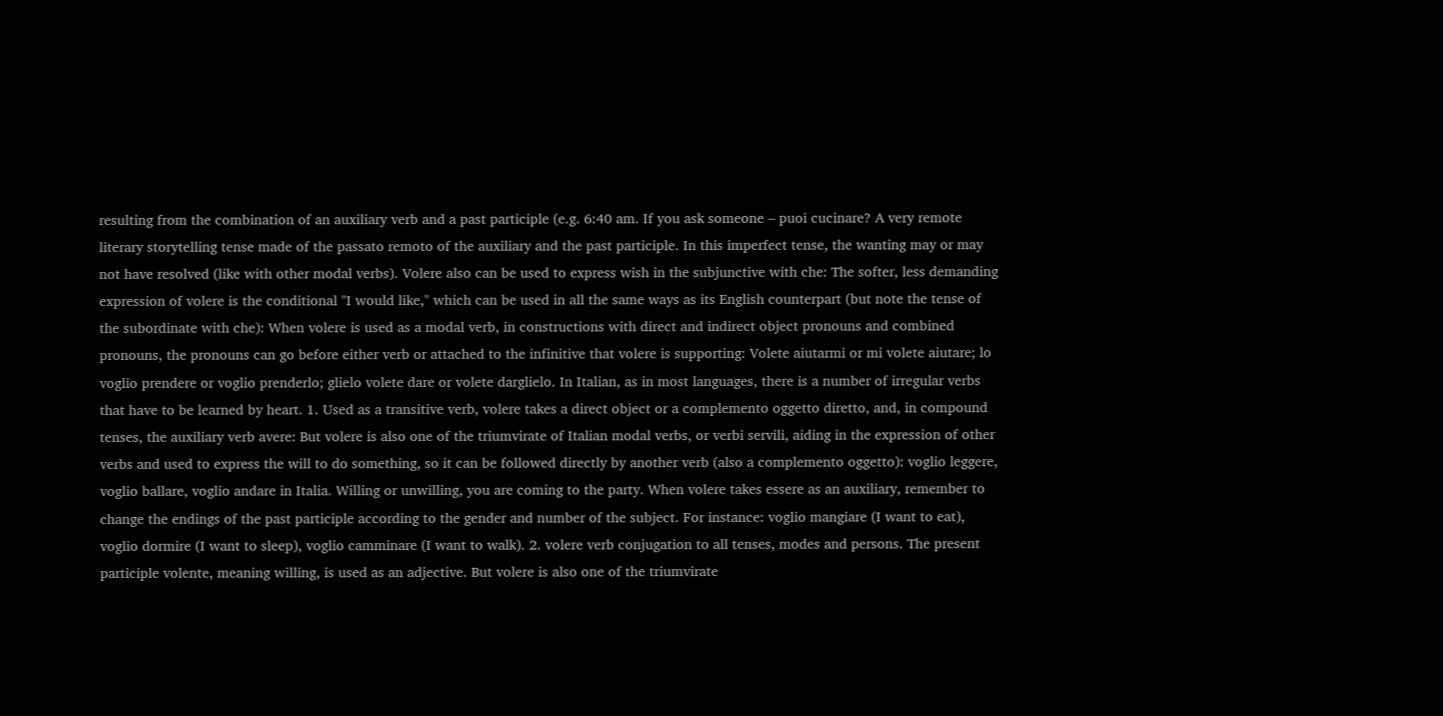resulting from the combination of an auxiliary verb and a past participle (e.g. 6:40 am. If you ask someone – puoi cucinare? A very remote literary storytelling tense made of the passato remoto of the auxiliary and the past participle. In this imperfect tense, the wanting may or may not have resolved (like with other modal verbs). Volere also can be used to express wish in the subjunctive with che: The softer, less demanding expression of volere is the conditional "I would like," which can be used in all the same ways as its English counterpart (but note the tense of the subordinate with che): When volere is used as a modal verb, in constructions with direct and indirect object pronouns and combined pronouns, the pronouns can go before either verb or attached to the infinitive that volere is supporting: Volete aiutarmi or mi volete aiutare; lo voglio prendere or voglio prenderlo; glielo volete dare or volete darglielo. In Italian, as in most languages, there is a number of irregular verbs that have to be learned by heart. 1. Used as a transitive verb, volere takes a direct object or a complemento oggetto diretto, and, in compound tenses, the auxiliary verb avere: But volere is also one of the triumvirate of Italian modal verbs, or verbi servili, aiding in the expression of other verbs and used to express the will to do something, so it can be followed directly by another verb (also a complemento oggetto): voglio leggere, voglio ballare, voglio andare in Italia. Willing or unwilling, you are coming to the party. When volere takes essere as an auxiliary, remember to change the endings of the past participle according to the gender and number of the subject. For instance: voglio mangiare (I want to eat), voglio dormire (I want to sleep), voglio camminare (I want to walk). 2. volere verb conjugation to all tenses, modes and persons. The present participle volente, meaning willing, is used as an adjective. But volere is also one of the triumvirate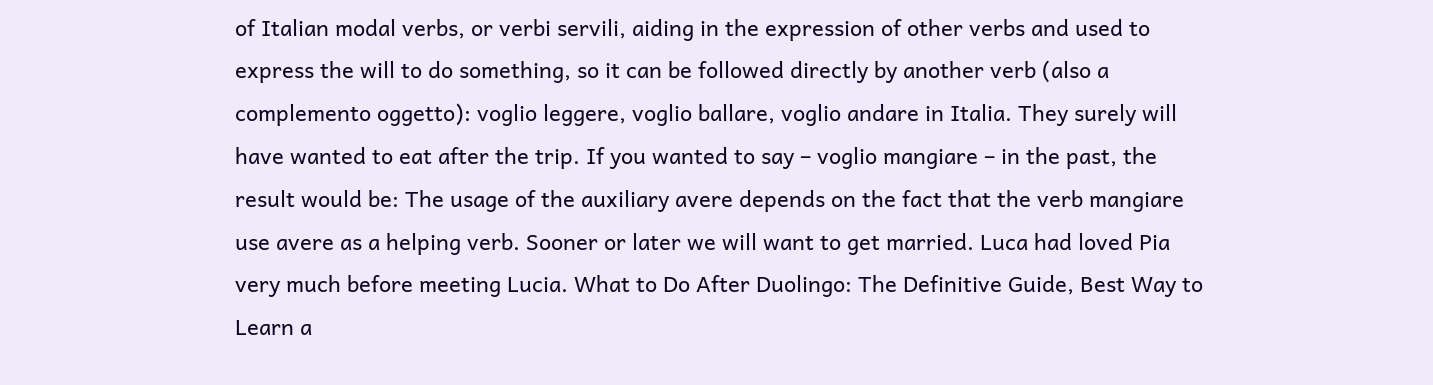of Italian modal verbs, or verbi servili, aiding in the expression of other verbs and used to express the will to do something, so it can be followed directly by another verb (also a complemento oggetto): voglio leggere, voglio ballare, voglio andare in Italia. They surely will have wanted to eat after the trip. If you wanted to say – voglio mangiare – in the past, the result would be: The usage of the auxiliary avere depends on the fact that the verb mangiare use avere as a helping verb. Sooner or later we will want to get married. Luca had loved Pia very much before meeting Lucia. What to Do After Duolingo: The Definitive Guide, Best Way to Learn a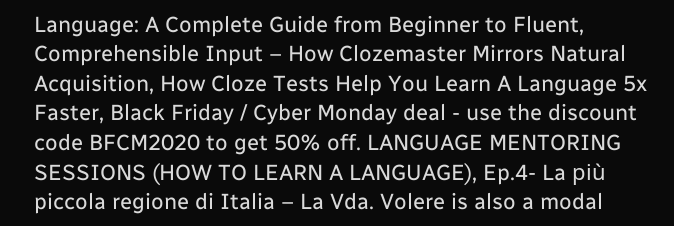Language: A Complete Guide from Beginner to Fluent, Comprehensible Input – How Clozemaster Mirrors Natural Acquisition, How Cloze Tests Help You Learn A Language 5x Faster, Black Friday / Cyber Monday deal - use the discount code BFCM2020 to get 50% off. LANGUAGE MENTORING SESSIONS (HOW TO LEARN A LANGUAGE), Ep.4- La più piccola regione di Italia – La Vda. Volere is also a modal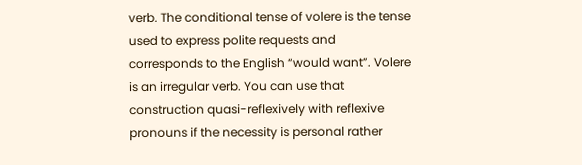verb. The conditional tense of volere is the tense used to express polite requests and corresponds to the English “would want”. Volere is an irregular verb. You can use that construction quasi-reflexively with reflexive pronouns if the necessity is personal rather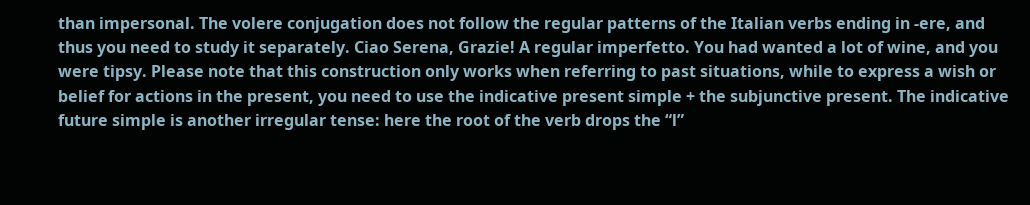than impersonal. The volere conjugation does not follow the regular patterns of the Italian verbs ending in -ere, and thus you need to study it separately. Ciao Serena, Grazie! A regular imperfetto. You had wanted a lot of wine, and you were tipsy. Please note that this construction only works when referring to past situations, while to express a wish or belief for actions in the present, you need to use the indicative present simple + the subjunctive present. The indicative future simple is another irregular tense: here the root of the verb drops the “l”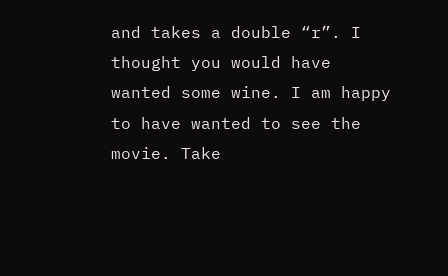and takes a double “r”. I thought you would have wanted some wine. I am happy to have wanted to see the movie. Take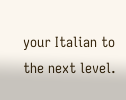your Italian to the next level.